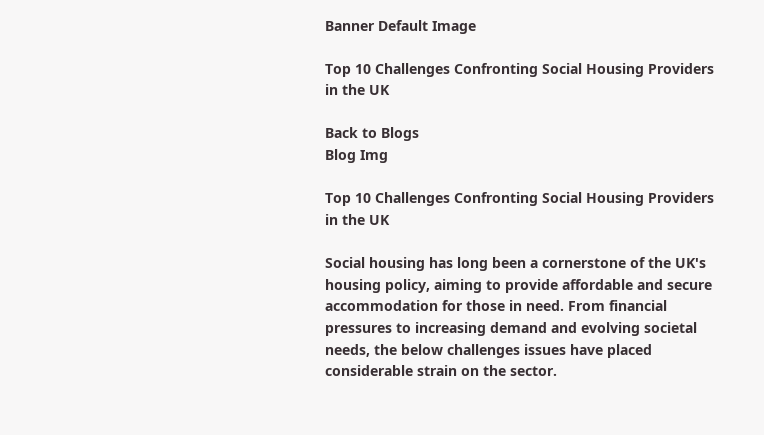Banner Default Image

Top 10 Challenges Confronting Social Housing Providers in the UK

Back to Blogs
Blog Img

Top 10 Challenges Confronting Social Housing Providers in the UK

Social housing has long been a cornerstone of the UK's housing policy, aiming to provide affordable and secure accommodation for those in need. From financial pressures to increasing demand and evolving societal needs, the below challenges issues have placed considerable strain on the sector.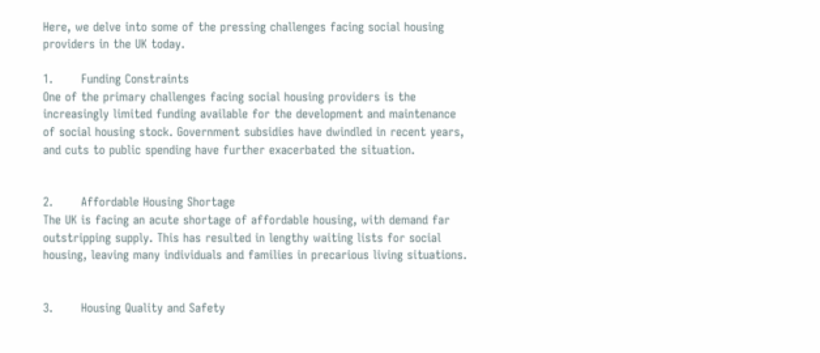Here, we delve into some of the pressing challenges facing social housing providers in the UK today.

1.       Funding Constraints
One of the primary challenges facing social housing providers is the increasingly limited funding available for the development and maintenance of social housing stock. Government subsidies have dwindled in recent years, and cuts to public spending have further exacerbated the situation.


2.       Affordable Housing Shortage
The UK is facing an acute shortage of affordable housing, with demand far outstripping supply. This has resulted in lengthy waiting lists for social housing, leaving many individuals and families in precarious living situations.


3.       Housing Quality and Safety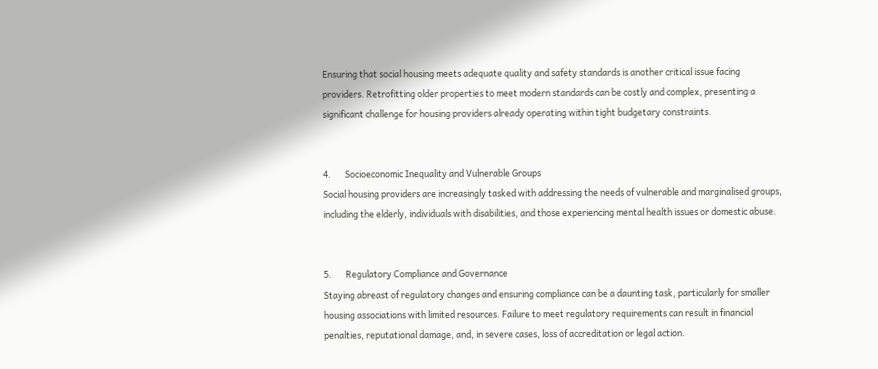Ensuring that social housing meets adequate quality and safety standards is another critical issue facing providers. Retrofitting older properties to meet modern standards can be costly and complex, presenting a significant challenge for housing providers already operating within tight budgetary constraints.


4.       Socioeconomic Inequality and Vulnerable Groups
Social housing providers are increasingly tasked with addressing the needs of vulnerable and marginalised groups, including the elderly, individuals with disabilities, and those experiencing mental health issues or domestic abuse.


5.       Regulatory Compliance and Governance
Staying abreast of regulatory changes and ensuring compliance can be a daunting task, particularly for smaller housing associations with limited resources. Failure to meet regulatory requirements can result in financial penalties, reputational damage, and, in severe cases, loss of accreditation or legal action.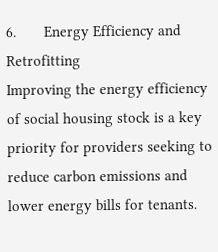6.       Energy Efficiency and Retrofitting
Improving the energy efficiency of social housing stock is a key priority for providers seeking to reduce carbon emissions and lower energy bills for tenants.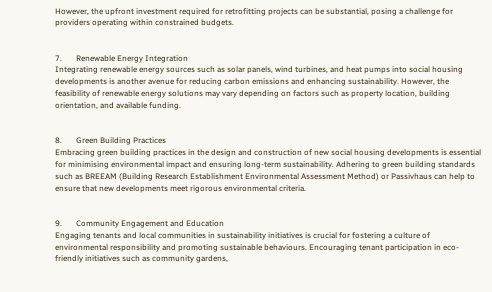However, the upfront investment required for retrofitting projects can be substantial, posing a challenge for providers operating within constrained budgets.


7.       Renewable Energy Integration
Integrating renewable energy sources such as solar panels, wind turbines, and heat pumps into social housing developments is another avenue for reducing carbon emissions and enhancing sustainability. However, the feasibility of renewable energy solutions may vary depending on factors such as property location, building orientation, and available funding.


8.       Green Building Practices
Embracing green building practices in the design and construction of new social housing developments is essential for minimising environmental impact and ensuring long-term sustainability. Adhering to green building standards such as BREEAM (Building Research Establishment Environmental Assessment Method) or Passivhaus can help to ensure that new developments meet rigorous environmental criteria.


9.       Community Engagement and Education
Engaging tenants and local communities in sustainability initiatives is crucial for fostering a culture of environmental responsibility and promoting sustainable behaviours. Encouraging tenant participation in eco-friendly initiatives such as community gardens,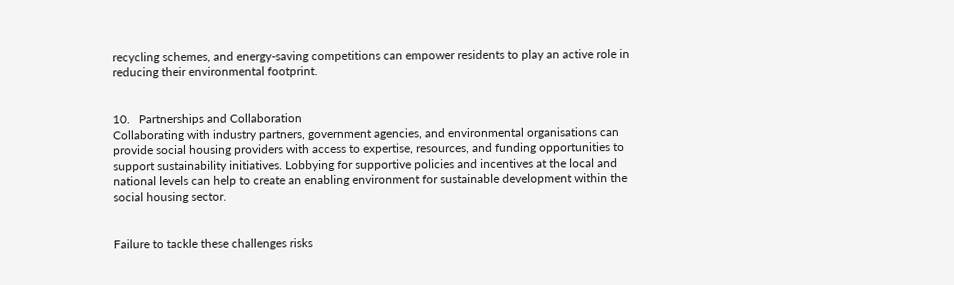recycling schemes, and energy-saving competitions can empower residents to play an active role in reducing their environmental footprint.


10.   Partnerships and Collaboration
Collaborating with industry partners, government agencies, and environmental organisations can provide social housing providers with access to expertise, resources, and funding opportunities to support sustainability initiatives. Lobbying for supportive policies and incentives at the local and national levels can help to create an enabling environment for sustainable development within the social housing sector.


Failure to tackle these challenges risks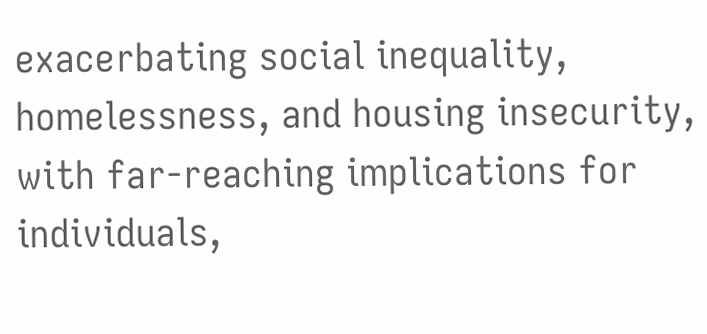exacerbating social inequality, homelessness, and housing insecurity, with far-reaching implications for individuals,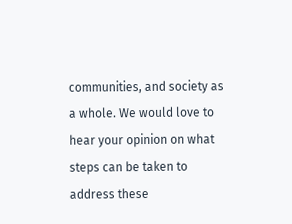communities, and society as a whole. We would love to hear your opinion on what steps can be taken to address these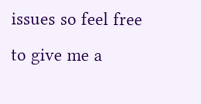issues so feel free to give me a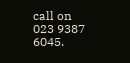call on 023 9387 6045.